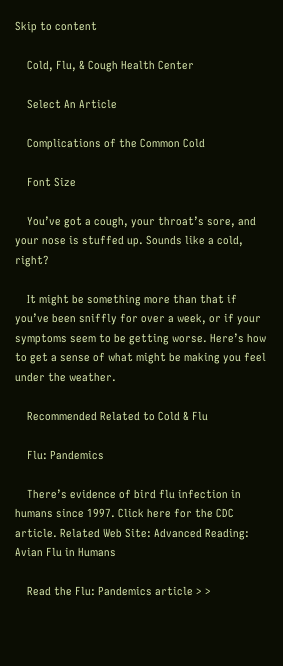Skip to content

    Cold, Flu, & Cough Health Center

    Select An Article

    Complications of the Common Cold

    Font Size

    You’ve got a cough, your throat’s sore, and your nose is stuffed up. Sounds like a cold, right?

    It might be something more than that if you’ve been sniffly for over a week, or if your symptoms seem to be getting worse. Here’s how to get a sense of what might be making you feel under the weather.

    Recommended Related to Cold & Flu

    Flu: Pandemics

    There’s evidence of bird flu infection in humans since 1997. Click here for the CDC article. Related Web Site: Advanced Reading: Avian Flu in Humans

    Read the Flu: Pandemics article > >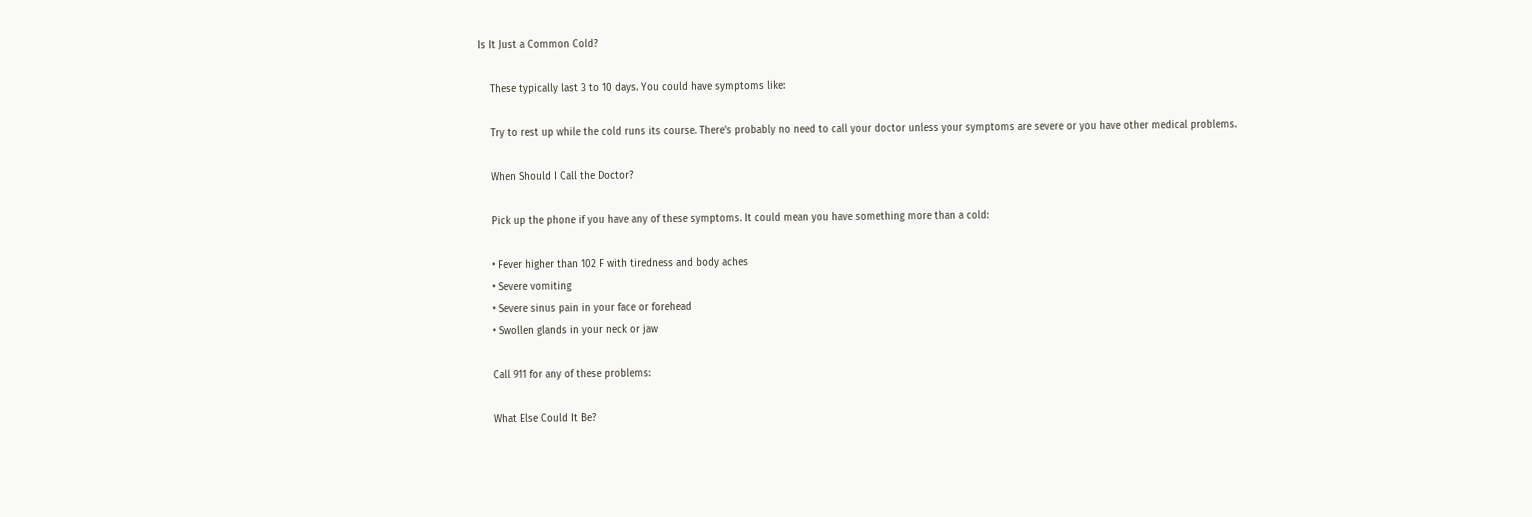Is It Just a Common Cold?

    These typically last 3 to 10 days. You could have symptoms like:

    Try to rest up while the cold runs its course. There's probably no need to call your doctor unless your symptoms are severe or you have other medical problems.

    When Should I Call the Doctor?

    Pick up the phone if you have any of these symptoms. It could mean you have something more than a cold:

    • Fever higher than 102 F with tiredness and body aches
    • Severe vomiting
    • Severe sinus pain in your face or forehead
    • Swollen glands in your neck or jaw

    Call 911 for any of these problems:

    What Else Could It Be?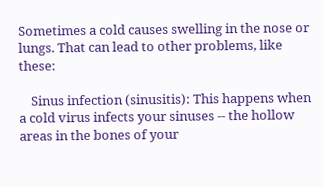Sometimes a cold causes swelling in the nose or lungs. That can lead to other problems, like these:

    Sinus infection (sinusitis): This happens when a cold virus infects your sinuses -- the hollow areas in the bones of your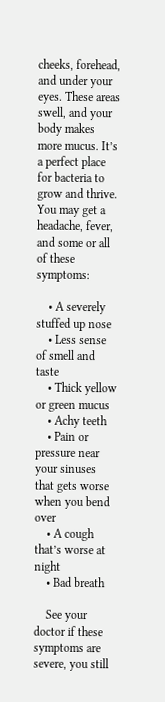cheeks, forehead, and under your eyes. These areas swell, and your body makes more mucus. It’s a perfect place for bacteria to grow and thrive. You may get a headache, fever, and some or all of these symptoms:

    • A severely stuffed up nose
    • Less sense of smell and taste
    • Thick yellow or green mucus
    • Achy teeth
    • Pain or pressure near your sinuses that gets worse when you bend over
    • A cough that’s worse at night
    • Bad breath

    See your doctor if these symptoms are severe, you still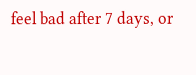feel bad after 7 days, or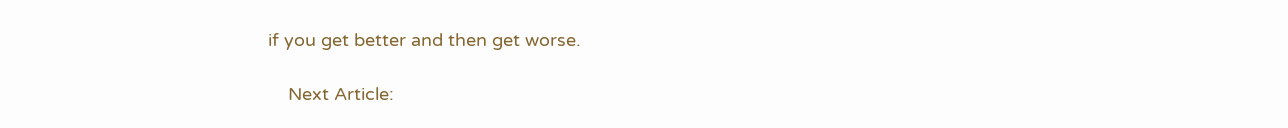if you get better and then get worse.

    Next Article: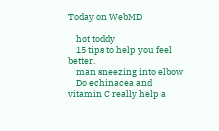Today on WebMD

    hot toddy
    15 tips to help you feel better.
    man sneezing into elbow
    Do echinacea and vitamin C really help a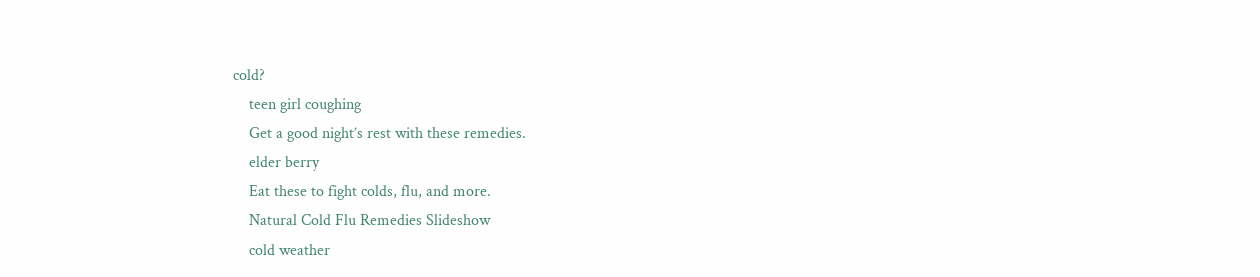cold?
    teen girl coughing
    Get a good night’s rest with these remedies.
    elder berry
    Eat these to fight colds, flu, and more.
    Natural Cold Flu Remedies Slideshow
    cold weather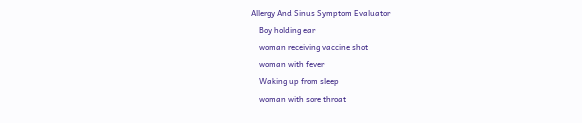Allergy And Sinus Symptom Evaluator
    Boy holding ear
    woman receiving vaccine shot
    woman with fever
    Waking up from sleep
    woman with sore throat